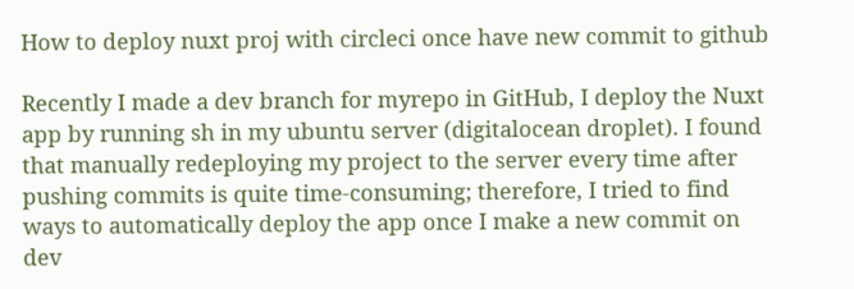How to deploy nuxt proj with circleci once have new commit to github

Recently I made a dev branch for myrepo in GitHub, I deploy the Nuxt app by running sh in my ubuntu server (digitalocean droplet). I found that manually redeploying my project to the server every time after pushing commits is quite time-consuming; therefore, I tried to find ways to automatically deploy the app once I make a new commit on dev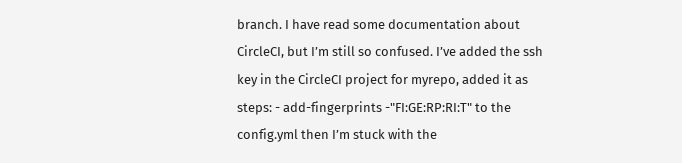branch. I have read some documentation about CircleCI, but I’m still so confused. I’ve added the ssh key in the CircleCI project for myrepo, added it as steps: - add-fingerprints -"FI:GE:RP:RI:T" to the config.yml then I’m stuck with the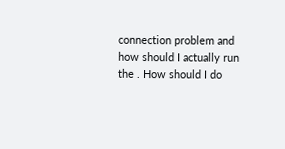connection problem and how should I actually run the . How should I do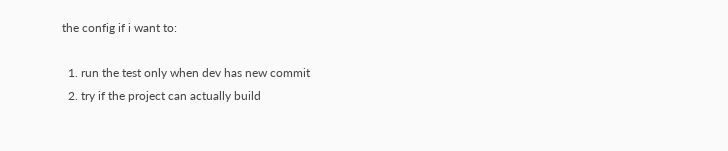the config if i want to:

  1. run the test only when dev has new commit
  2. try if the project can actually build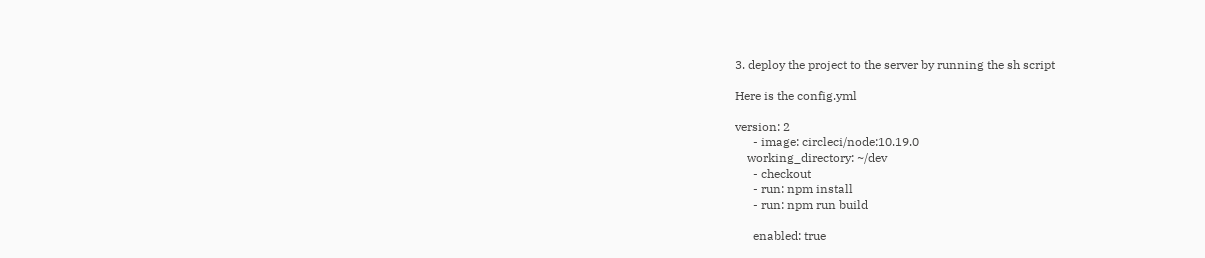3. deploy the project to the server by running the sh script

Here is the config.yml

version: 2
      - image: circleci/node:10.19.0
    working_directory: ~/dev
      - checkout
      - run: npm install
      - run: npm run build

      enabled: true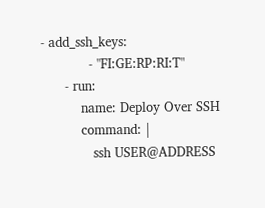- add_ssh_keys:
            - "FI:GE:RP:RI:T"
      - run:
          name: Deploy Over SSH
          command: |
             ssh USER@ADDRESS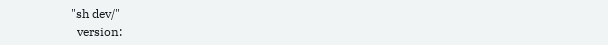"sh dev/"
  version: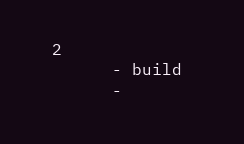2
      - build
      -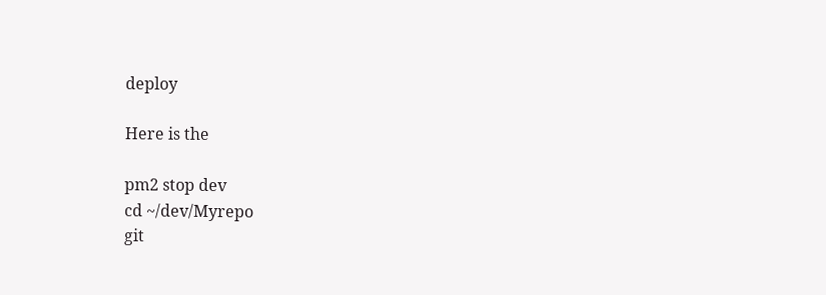deploy

Here is the

pm2 stop dev
cd ~/dev/Myrepo
git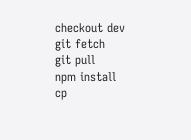checkout dev
git fetch
git pull
npm install
cp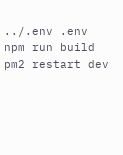../.env .env
npm run build
pm2 restart dev